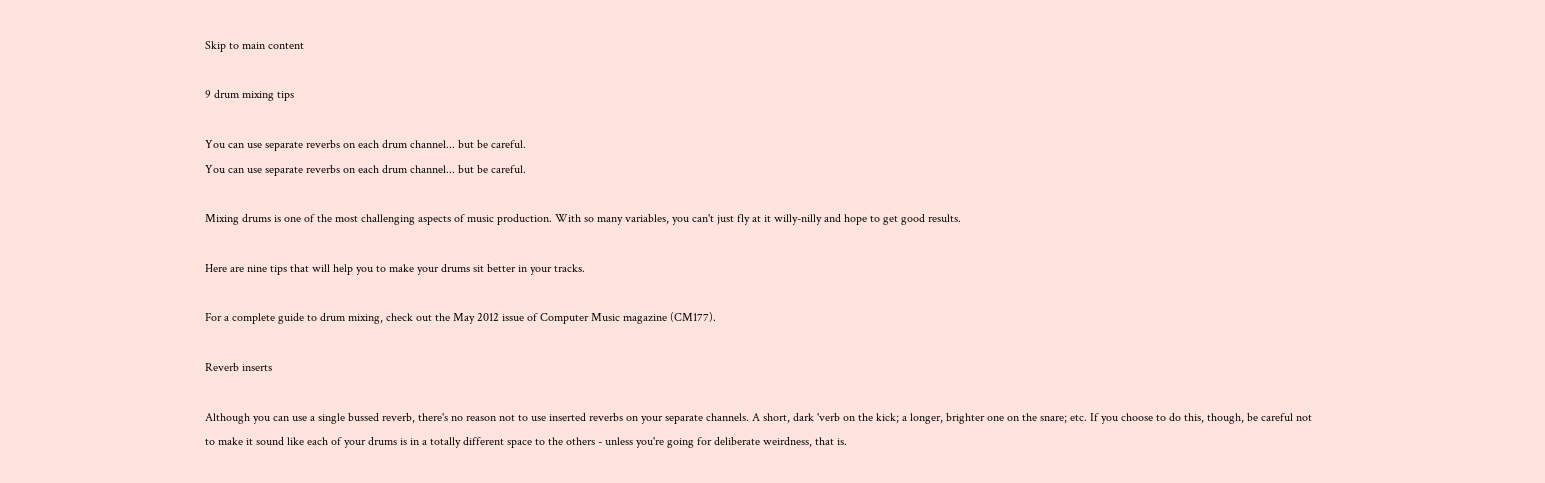Skip to main content

9 drum mixing tips

You can use separate reverbs on each drum channel... but be careful.
You can use separate reverbs on each drum channel... but be careful.

Mixing drums is one of the most challenging aspects of music production. With so many variables, you can't just fly at it willy-nilly and hope to get good results.

Here are nine tips that will help you to make your drums sit better in your tracks.

For a complete guide to drum mixing, check out the May 2012 issue of Computer Music magazine (CM177).

Reverb inserts

Although you can use a single bussed reverb, there's no reason not to use inserted reverbs on your separate channels. A short, dark 'verb on the kick; a longer, brighter one on the snare; etc. If you choose to do this, though, be careful not to make it sound like each of your drums is in a totally different space to the others - unless you're going for deliberate weirdness, that is.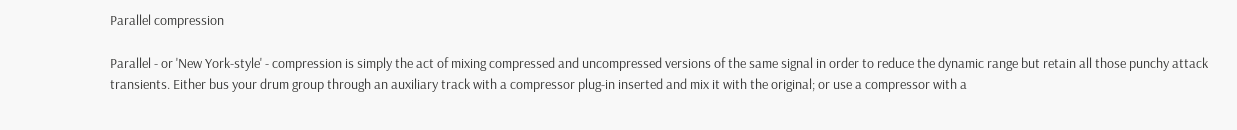Parallel compression

Parallel - or 'New York-style' - compression is simply the act of mixing compressed and uncompressed versions of the same signal in order to reduce the dynamic range but retain all those punchy attack transients. Either bus your drum group through an auxiliary track with a compressor plug-in inserted and mix it with the original; or use a compressor with a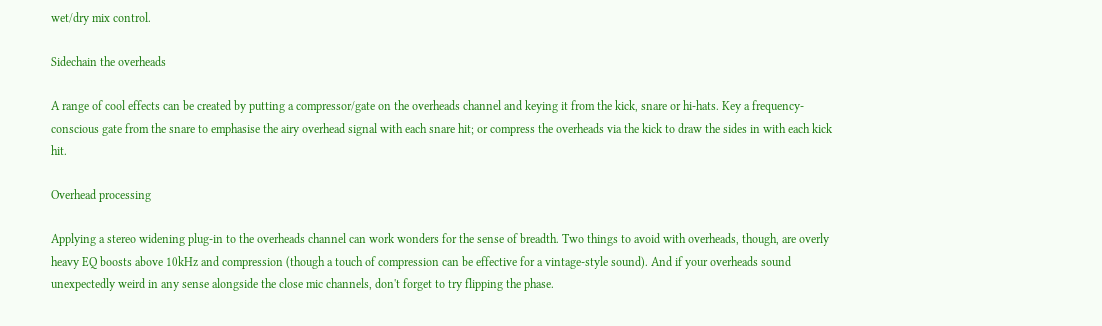wet/dry mix control.

Sidechain the overheads

A range of cool effects can be created by putting a compressor/gate on the overheads channel and keying it from the kick, snare or hi-hats. Key a frequency-conscious gate from the snare to emphasise the airy overhead signal with each snare hit; or compress the overheads via the kick to draw the sides in with each kick hit.

Overhead processing

Applying a stereo widening plug-in to the overheads channel can work wonders for the sense of breadth. Two things to avoid with overheads, though, are overly heavy EQ boosts above 10kHz and compression (though a touch of compression can be effective for a vintage-style sound). And if your overheads sound unexpectedly weird in any sense alongside the close mic channels, don't forget to try flipping the phase.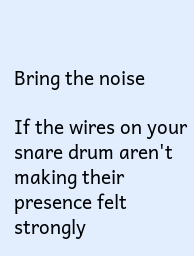Bring the noise

If the wires on your snare drum aren't making their presence felt strongly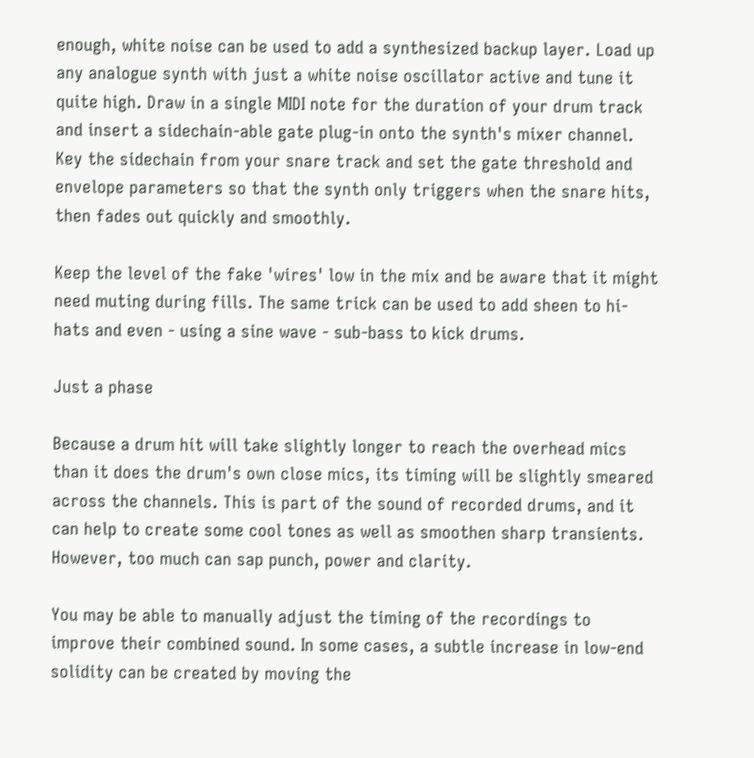enough, white noise can be used to add a synthesized backup layer. Load up any analogue synth with just a white noise oscillator active and tune it quite high. Draw in a single MIDI note for the duration of your drum track and insert a sidechain-able gate plug-in onto the synth's mixer channel. Key the sidechain from your snare track and set the gate threshold and envelope parameters so that the synth only triggers when the snare hits, then fades out quickly and smoothly.

Keep the level of the fake 'wires' low in the mix and be aware that it might need muting during fills. The same trick can be used to add sheen to hi-hats and even - using a sine wave - sub-bass to kick drums.

Just a phase

Because a drum hit will take slightly longer to reach the overhead mics than it does the drum's own close mics, its timing will be slightly smeared across the channels. This is part of the sound of recorded drums, and it can help to create some cool tones as well as smoothen sharp transients. However, too much can sap punch, power and clarity.

You may be able to manually adjust the timing of the recordings to improve their combined sound. In some cases, a subtle increase in low-end solidity can be created by moving the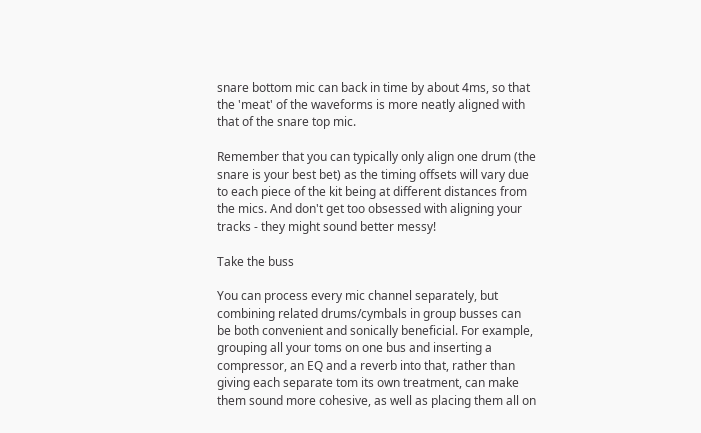snare bottom mic can back in time by about 4ms, so that the 'meat' of the waveforms is more neatly aligned with that of the snare top mic.

Remember that you can typically only align one drum (the snare is your best bet) as the timing offsets will vary due to each piece of the kit being at different distances from the mics. And don't get too obsessed with aligning your tracks - they might sound better messy!

Take the buss

You can process every mic channel separately, but combining related drums/cymbals in group busses can be both convenient and sonically beneficial. For example, grouping all your toms on one bus and inserting a compressor, an EQ and a reverb into that, rather than giving each separate tom its own treatment, can make them sound more cohesive, as well as placing them all on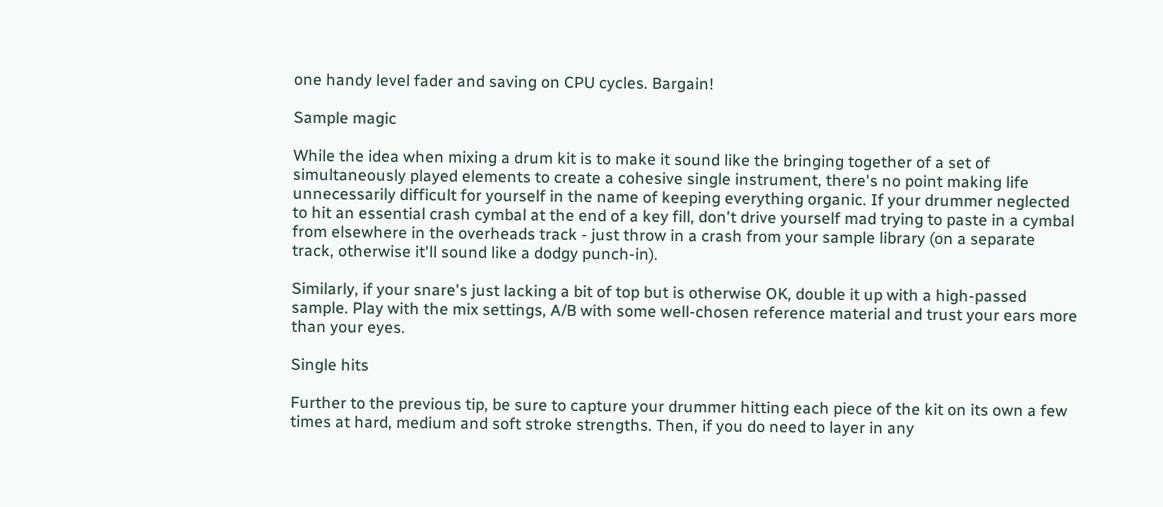one handy level fader and saving on CPU cycles. Bargain!

Sample magic

While the idea when mixing a drum kit is to make it sound like the bringing together of a set of simultaneously played elements to create a cohesive single instrument, there's no point making life unnecessarily difficult for yourself in the name of keeping everything organic. If your drummer neglected to hit an essential crash cymbal at the end of a key fill, don't drive yourself mad trying to paste in a cymbal from elsewhere in the overheads track - just throw in a crash from your sample library (on a separate track, otherwise it'll sound like a dodgy punch-in).

Similarly, if your snare's just lacking a bit of top but is otherwise OK, double it up with a high-passed sample. Play with the mix settings, A/B with some well-chosen reference material and trust your ears more than your eyes.

Single hits

Further to the previous tip, be sure to capture your drummer hitting each piece of the kit on its own a few times at hard, medium and soft stroke strengths. Then, if you do need to layer in any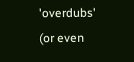'overdubs' (or even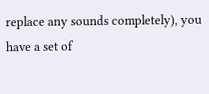replace any sounds completely), you have a set of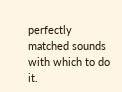perfectly matched sounds with which to do it.